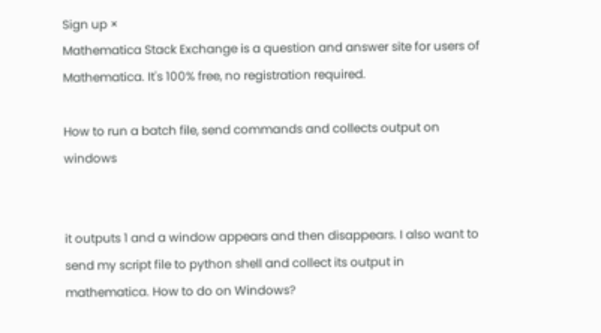Sign up ×
Mathematica Stack Exchange is a question and answer site for users of Mathematica. It's 100% free, no registration required.

How to run a batch file, send commands and collects output on windows


it outputs 1 and a window appears and then disappears. I also want to send my script file to python shell and collect its output in mathematica. How to do on Windows?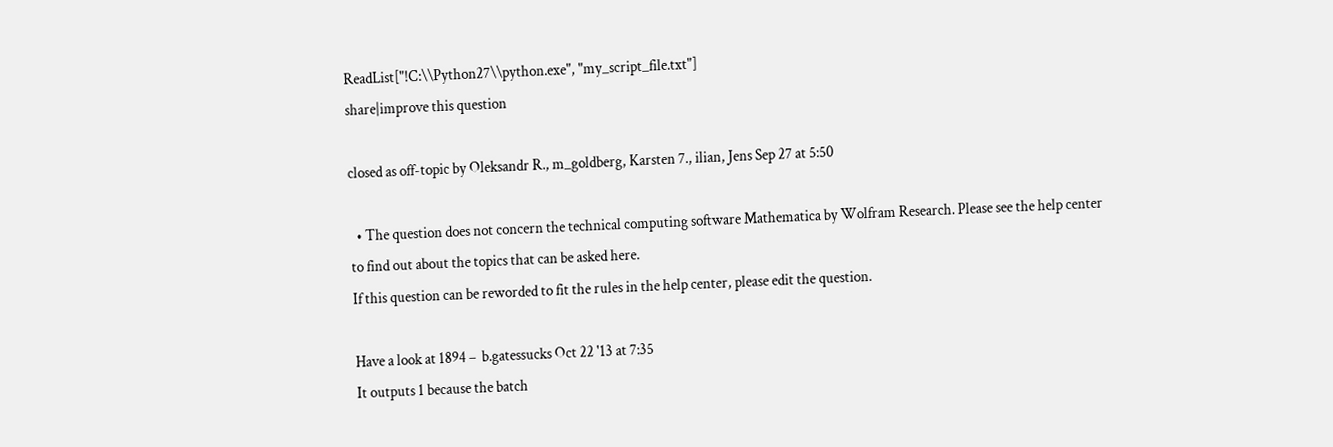ReadList["!C:\\Python27\\python.exe", "my_script_file.txt"]
share|improve this question

closed as off-topic by Oleksandr R., m_goldberg, Karsten 7., ilian, Jens Sep 27 at 5:50

  • The question does not concern the technical computing software Mathematica by Wolfram Research. Please see the help center to find out about the topics that can be asked here.
If this question can be reworded to fit the rules in the help center, please edit the question.

Have a look at 1894 –  b.gatessucks Oct 22 '13 at 7:35
It outputs 1 because the batch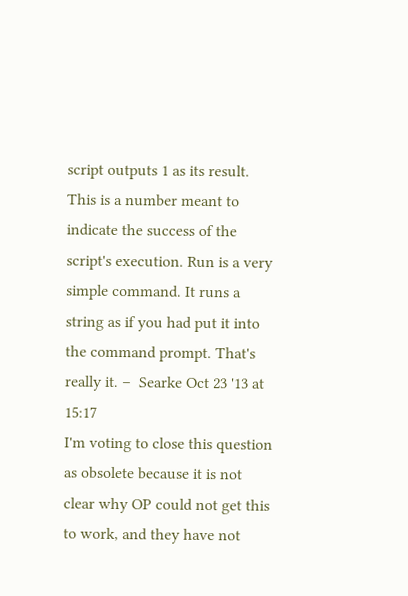script outputs 1 as its result. This is a number meant to indicate the success of the script's execution. Run is a very simple command. It runs a string as if you had put it into the command prompt. That's really it. –  Searke Oct 23 '13 at 15:17
I'm voting to close this question as obsolete because it is not clear why OP could not get this to work, and they have not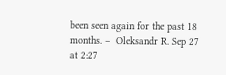been seen again for the past 18 months. –  Oleksandr R. Sep 27 at 2:27